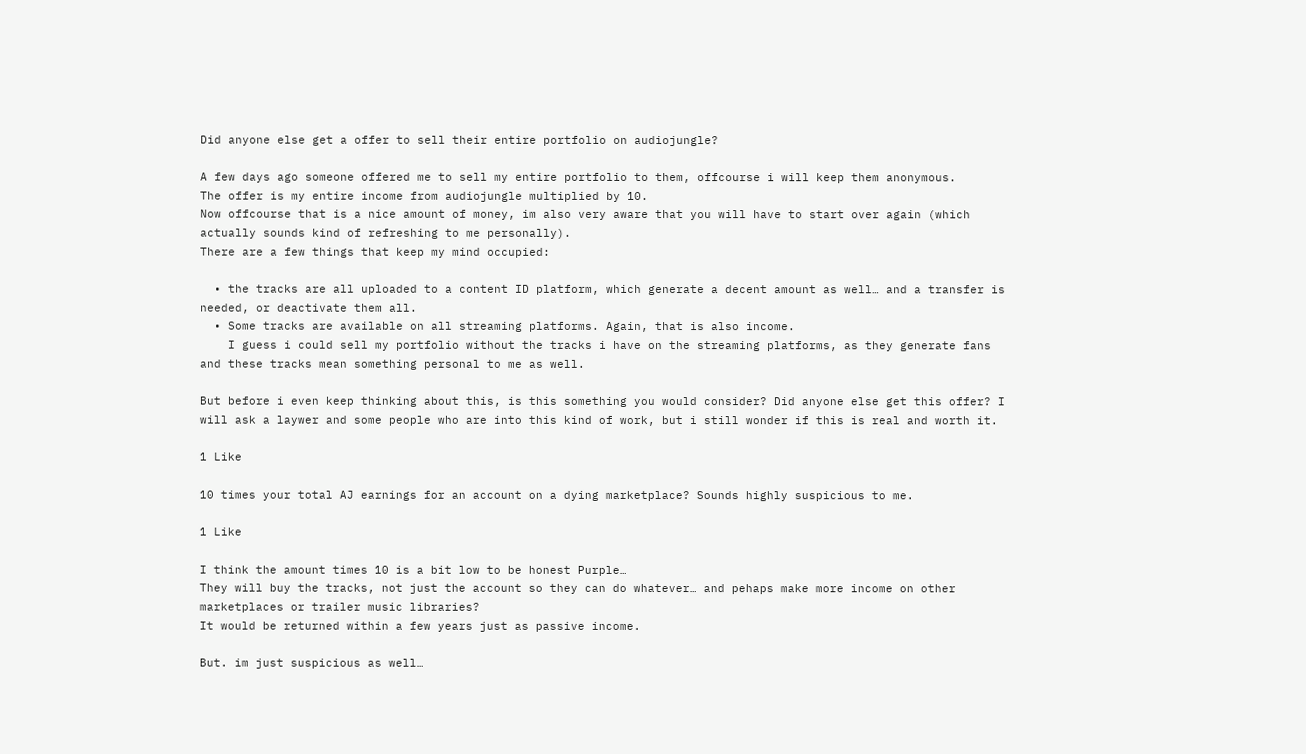Did anyone else get a offer to sell their entire portfolio on audiojungle?

A few days ago someone offered me to sell my entire portfolio to them, offcourse i will keep them anonymous.
The offer is my entire income from audiojungle multiplied by 10.
Now offcourse that is a nice amount of money, im also very aware that you will have to start over again (which actually sounds kind of refreshing to me personally).
There are a few things that keep my mind occupied:

  • the tracks are all uploaded to a content ID platform, which generate a decent amount as well… and a transfer is needed, or deactivate them all.
  • Some tracks are available on all streaming platforms. Again, that is also income.
    I guess i could sell my portfolio without the tracks i have on the streaming platforms, as they generate fans and these tracks mean something personal to me as well.

But before i even keep thinking about this, is this something you would consider? Did anyone else get this offer? I will ask a laywer and some people who are into this kind of work, but i still wonder if this is real and worth it.

1 Like

10 times your total AJ earnings for an account on a dying marketplace? Sounds highly suspicious to me.

1 Like

I think the amount times 10 is a bit low to be honest Purple…
They will buy the tracks, not just the account so they can do whatever… and pehaps make more income on other marketplaces or trailer music libraries?
It would be returned within a few years just as passive income.

But. im just suspicious as well…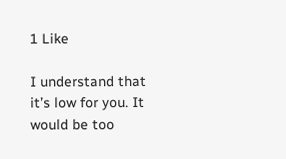1 Like

I understand that it’s low for you. It would be too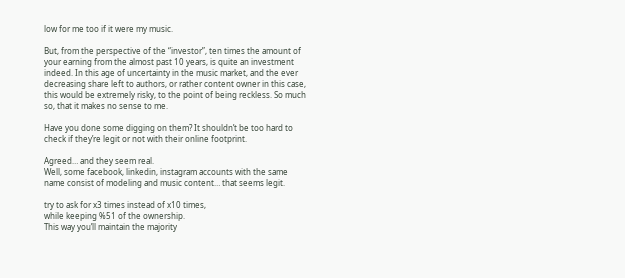low for me too if it were my music.

But, from the perspective of the “investor”, ten times the amount of your earning from the almost past 10 years, is quite an investment indeed. In this age of uncertainty in the music market, and the ever decreasing share left to authors, or rather content owner in this case, this would be extremely risky, to the point of being reckless. So much so, that it makes no sense to me.

Have you done some digging on them? It shouldn’t be too hard to check if they’re legit or not with their online footprint.

Agreed… and they seem real.
Well, some facebook, linkedin, instagram accounts with the same name consist of modeling and music content… that seems legit.

try to ask for x3 times instead of x10 times,
while keeping %51 of the ownership.
This way you’ll maintain the majority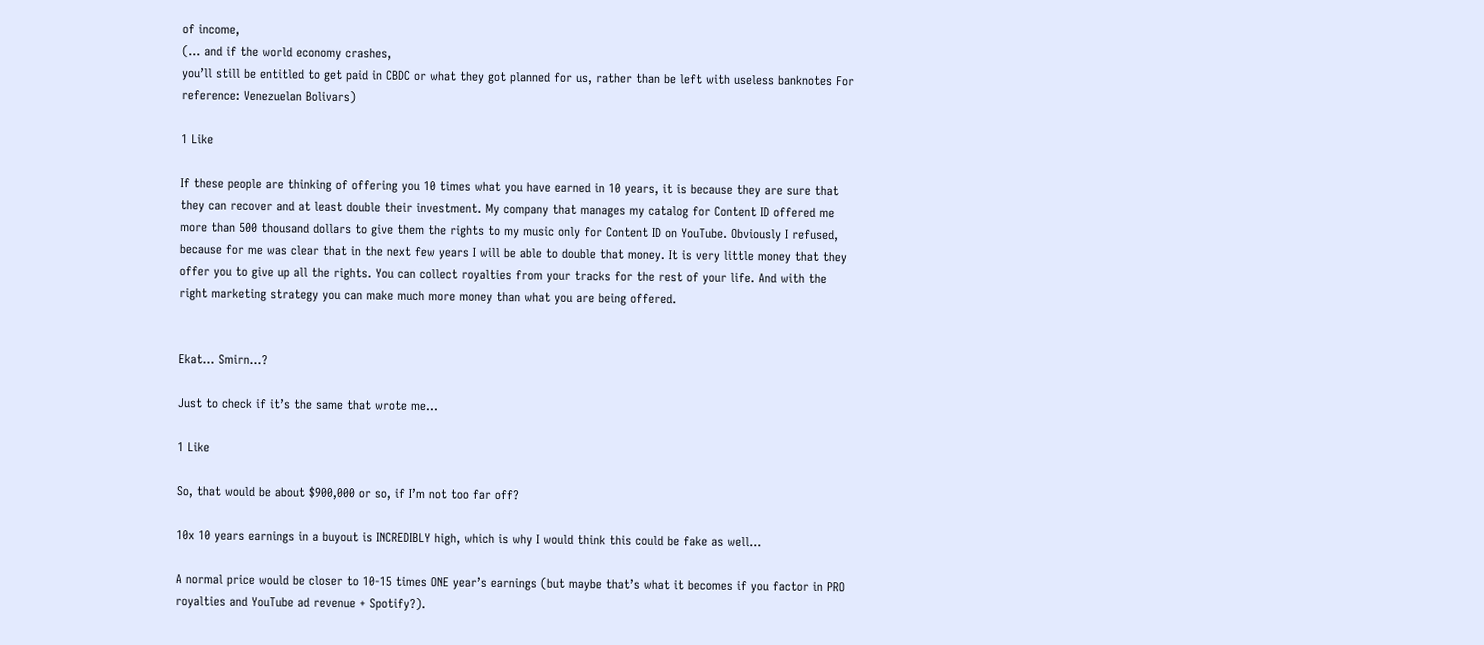of income,
(… and if the world economy crashes,
you’ll still be entitled to get paid in CBDC or what they got planned for us, rather than be left with useless banknotes For reference: Venezuelan Bolivars)

1 Like

If these people are thinking of offering you 10 times what you have earned in 10 years, it is because they are sure that they can recover and at least double their investment. My company that manages my catalog for Content ID offered me more than 500 thousand dollars to give them the rights to my music only for Content ID on YouTube. Obviously I refused, because for me was clear that in the next few years I will be able to double that money. It is very little money that they offer you to give up all the rights. You can collect royalties from your tracks for the rest of your life. And with the right marketing strategy you can make much more money than what you are being offered.


Ekat… Smirn…?

Just to check if it’s the same that wrote me…

1 Like

So, that would be about $900,000 or so, if I’m not too far off?

10x 10 years earnings in a buyout is INCREDIBLY high, which is why I would think this could be fake as well…

A normal price would be closer to 10-15 times ONE year’s earnings (but maybe that’s what it becomes if you factor in PRO royalties and YouTube ad revenue + Spotify?).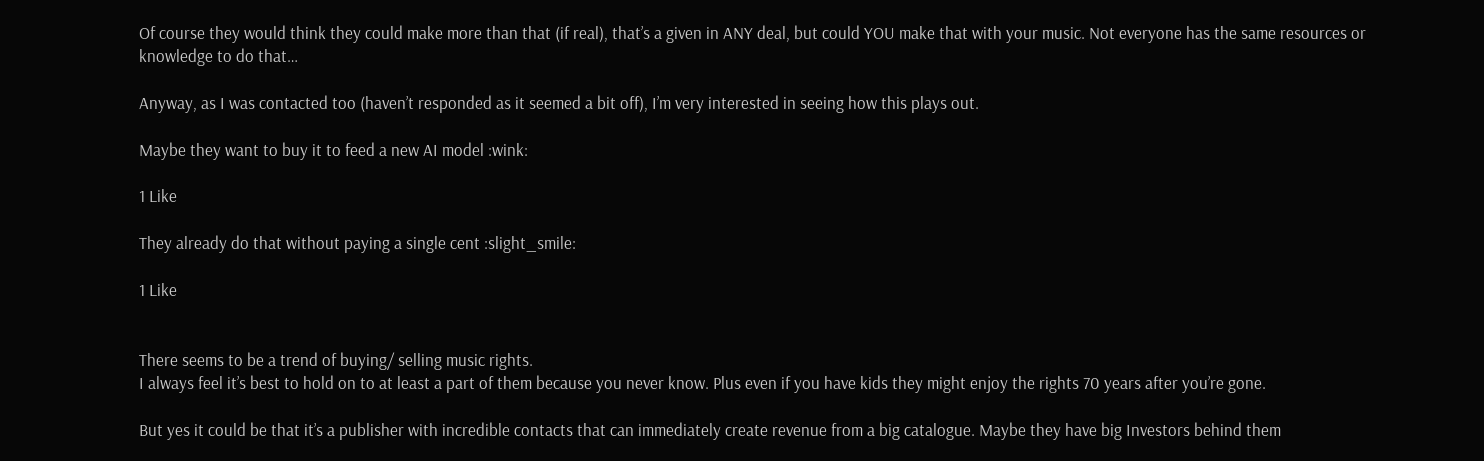Of course they would think they could make more than that (if real), that’s a given in ANY deal, but could YOU make that with your music. Not everyone has the same resources or knowledge to do that…

Anyway, as I was contacted too (haven’t responded as it seemed a bit off), I’m very interested in seeing how this plays out.

Maybe they want to buy it to feed a new AI model :wink:

1 Like

They already do that without paying a single cent :slight_smile:

1 Like


There seems to be a trend of buying/ selling music rights.
I always feel it’s best to hold on to at least a part of them because you never know. Plus even if you have kids they might enjoy the rights 70 years after you’re gone.

But yes it could be that it’s a publisher with incredible contacts that can immediately create revenue from a big catalogue. Maybe they have big Investors behind them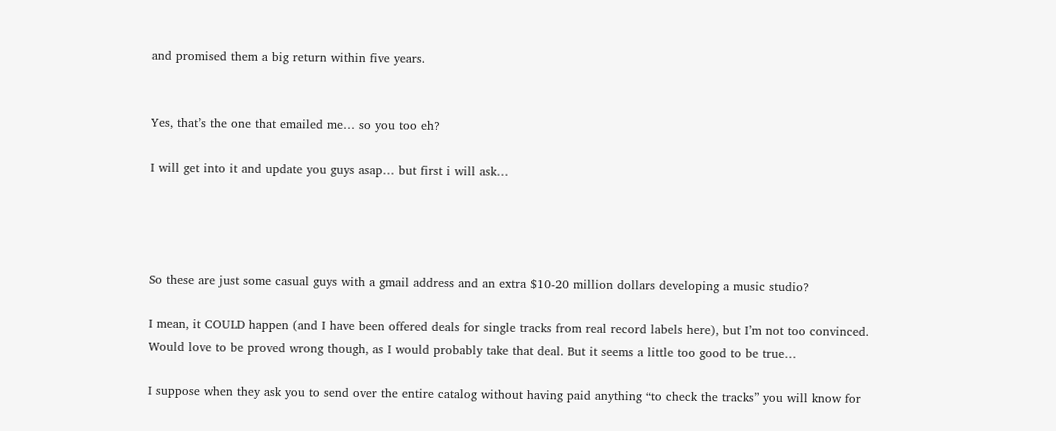and promised them a big return within five years.


Yes, that’s the one that emailed me… so you too eh?

I will get into it and update you guys asap… but first i will ask…




So these are just some casual guys with a gmail address and an extra $10-20 million dollars developing a music studio?

I mean, it COULD happen (and I have been offered deals for single tracks from real record labels here), but I’m not too convinced. Would love to be proved wrong though, as I would probably take that deal. But it seems a little too good to be true…

I suppose when they ask you to send over the entire catalog without having paid anything “to check the tracks” you will know for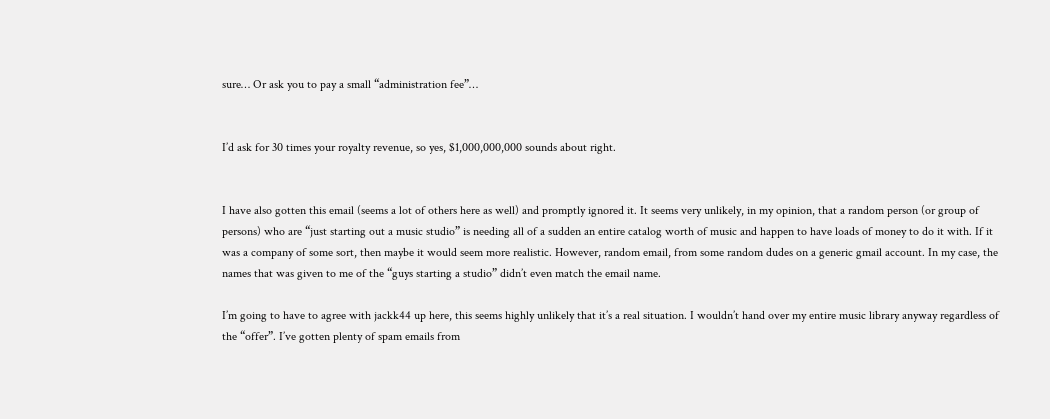sure… Or ask you to pay a small “administration fee”…


I’d ask for 30 times your royalty revenue, so yes, $1,000,000,000 sounds about right.


I have also gotten this email (seems a lot of others here as well) and promptly ignored it. It seems very unlikely, in my opinion, that a random person (or group of persons) who are “just starting out a music studio” is needing all of a sudden an entire catalog worth of music and happen to have loads of money to do it with. If it was a company of some sort, then maybe it would seem more realistic. However, random email, from some random dudes on a generic gmail account. In my case, the names that was given to me of the “guys starting a studio” didn’t even match the email name.

I’m going to have to agree with jackk44 up here, this seems highly unlikely that it’s a real situation. I wouldn’t hand over my entire music library anyway regardless of the “offer”. I’ve gotten plenty of spam emails from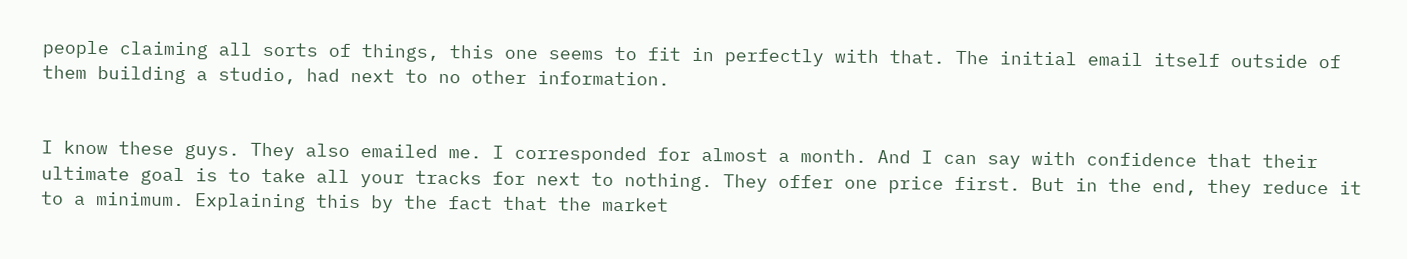people claiming all sorts of things, this one seems to fit in perfectly with that. The initial email itself outside of them building a studio, had next to no other information.


I know these guys. They also emailed me. I corresponded for almost a month. And I can say with confidence that their ultimate goal is to take all your tracks for next to nothing. They offer one price first. But in the end, they reduce it to a minimum. Explaining this by the fact that the market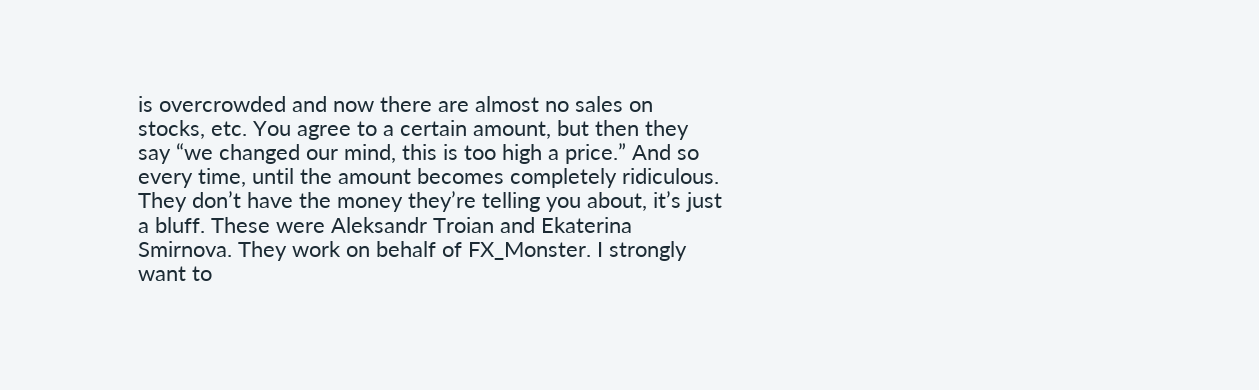is overcrowded and now there are almost no sales on stocks, etc. You agree to a certain amount, but then they say “we changed our mind, this is too high a price.” And so every time, until the amount becomes completely ridiculous. They don’t have the money they’re telling you about, it’s just a bluff. These were Aleksandr Troian and Ekaterina Smirnova. They work on behalf of FX_Monster. I strongly want to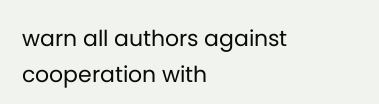warn all authors against cooperation with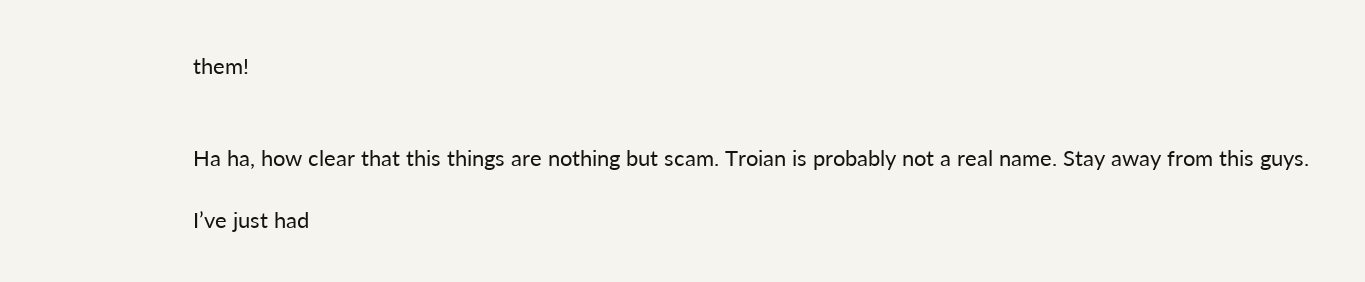them!


Ha ha, how clear that this things are nothing but scam. Troian is probably not a real name. Stay away from this guys.

I’ve just had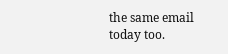the same email today too.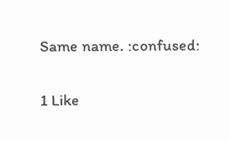Same name. :confused:

1 Like